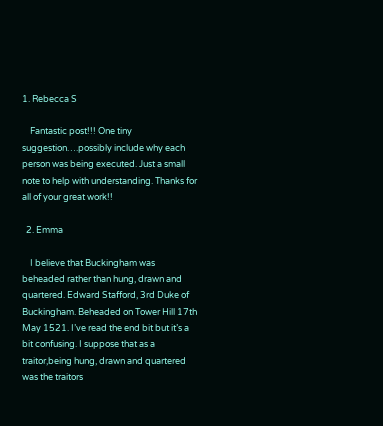1. Rebecca S

    Fantastic post!!! One tiny suggestion….possibly include why each person was being executed. Just a small note to help with understanding. Thanks for all of your great work!!

  2. Emma

    I believe that Buckingham was beheaded rather than hung, drawn and quartered. Edward Stafford, 3rd Duke of Buckingham. Beheaded on Tower Hill 17th May 1521. I’ve read the end bit but it’s a bit confusing. I suppose that as a traitor,being hung, drawn and quartered was the traitors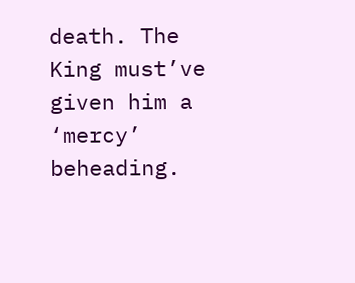death. The King must’ve given him a ‘mercy’ beheading.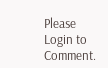Please Login to Comment.